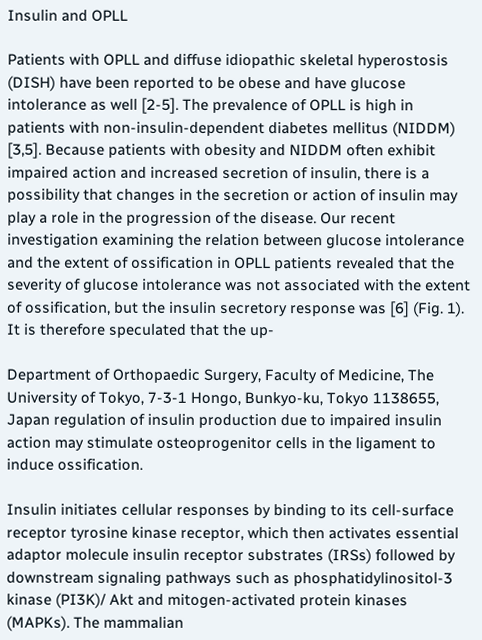Insulin and OPLL

Patients with OPLL and diffuse idiopathic skeletal hyperostosis (DISH) have been reported to be obese and have glucose intolerance as well [2-5]. The prevalence of OPLL is high in patients with non-insulin-dependent diabetes mellitus (NIDDM) [3,5]. Because patients with obesity and NIDDM often exhibit impaired action and increased secretion of insulin, there is a possibility that changes in the secretion or action of insulin may play a role in the progression of the disease. Our recent investigation examining the relation between glucose intolerance and the extent of ossification in OPLL patients revealed that the severity of glucose intolerance was not associated with the extent of ossification, but the insulin secretory response was [6] (Fig. 1). It is therefore speculated that the up-

Department of Orthopaedic Surgery, Faculty of Medicine, The University of Tokyo, 7-3-1 Hongo, Bunkyo-ku, Tokyo 1138655, Japan regulation of insulin production due to impaired insulin action may stimulate osteoprogenitor cells in the ligament to induce ossification.

Insulin initiates cellular responses by binding to its cell-surface receptor tyrosine kinase receptor, which then activates essential adaptor molecule insulin receptor substrates (IRSs) followed by downstream signaling pathways such as phosphatidylinositol-3 kinase (PI3K)/ Akt and mitogen-activated protein kinases (MAPKs). The mammalian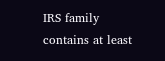IRS family contains at least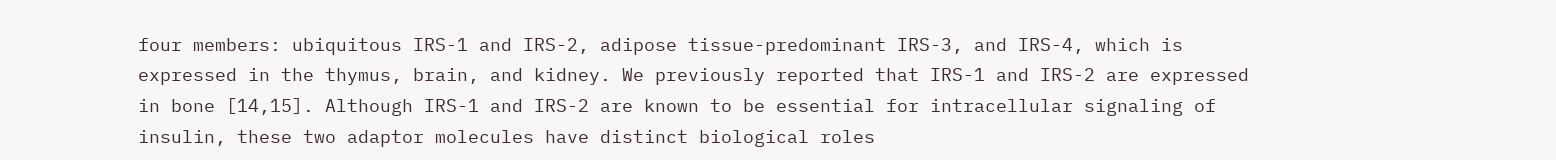four members: ubiquitous IRS-1 and IRS-2, adipose tissue-predominant IRS-3, and IRS-4, which is expressed in the thymus, brain, and kidney. We previously reported that IRS-1 and IRS-2 are expressed in bone [14,15]. Although IRS-1 and IRS-2 are known to be essential for intracellular signaling of insulin, these two adaptor molecules have distinct biological roles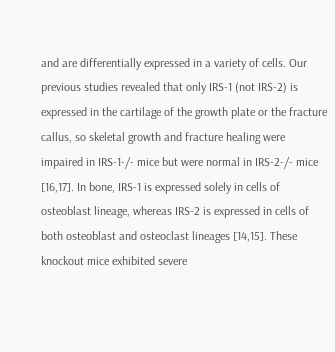and are differentially expressed in a variety of cells. Our previous studies revealed that only IRS-1 (not IRS-2) is expressed in the cartilage of the growth plate or the fracture callus, so skeletal growth and fracture healing were impaired in IRS-1-/- mice but were normal in IRS-2-/- mice [16,17]. In bone, IRS-1 is expressed solely in cells of osteoblast lineage, whereas IRS-2 is expressed in cells of both osteoblast and osteoclast lineages [14,15]. These knockout mice exhibited severe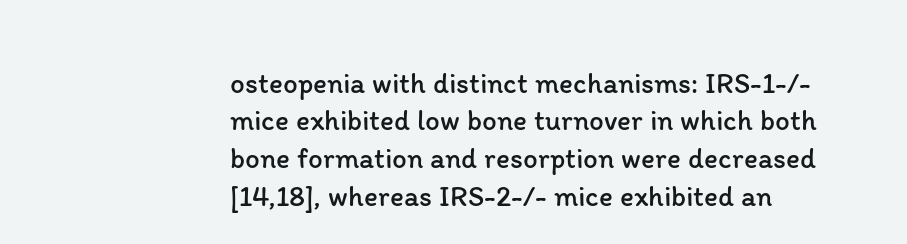osteopenia with distinct mechanisms: IRS-1-/- mice exhibited low bone turnover in which both bone formation and resorption were decreased [14,18], whereas IRS-2-/- mice exhibited an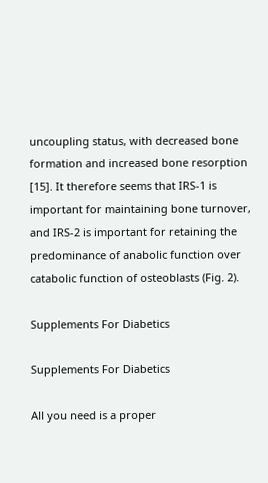uncoupling status, with decreased bone formation and increased bone resorption [15]. It therefore seems that IRS-1 is important for maintaining bone turnover, and IRS-2 is important for retaining the predominance of anabolic function over catabolic function of osteoblasts (Fig. 2).

Supplements For Diabetics

Supplements For Diabetics

All you need is a proper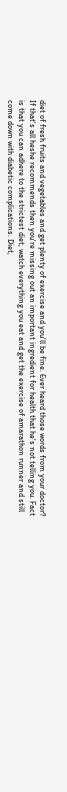diet of fresh fruits and vegetables and get plenty of exercise and you'll be fine. Ever heard those words from your doctor? If that's all heshe recommends then you're missing out an important ingredient for health that he's not telling you. Fact is that you can adhere to the strictest diet, watch everything you eat and get the exercise of amarathon runner and still come down with diabetic complications. Diet,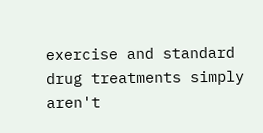exercise and standard drug treatments simply aren't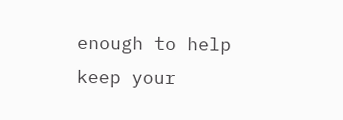enough to help keep your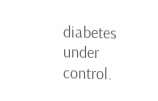diabetes under control.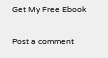Get My Free Ebook

Post a comment